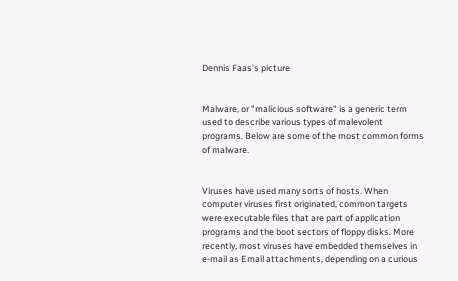Dennis Faas's picture


Malware, or "malicious software" is a generic term used to describe various types of malevolent programs. Below are some of the most common forms of malware.


Viruses have used many sorts of hosts. When computer viruses first originated, common targets were executable files that are part of application programs and the boot sectors of floppy disks. More recently, most viruses have embedded themselves in e-mail as Email attachments, depending on a curious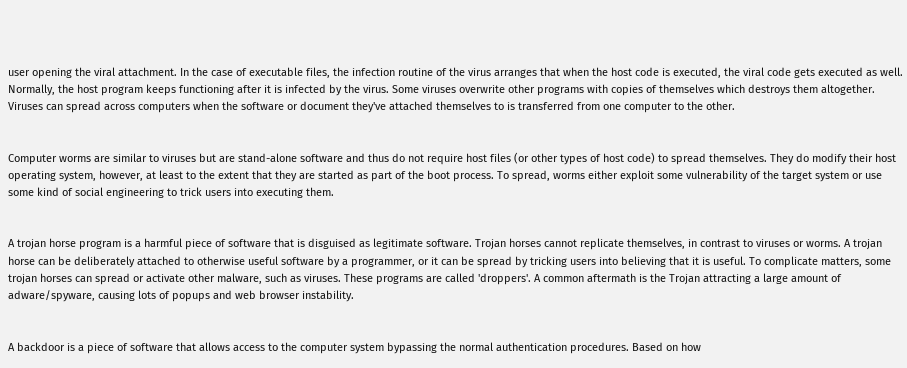user opening the viral attachment. In the case of executable files, the infection routine of the virus arranges that when the host code is executed, the viral code gets executed as well. Normally, the host program keeps functioning after it is infected by the virus. Some viruses overwrite other programs with copies of themselves which destroys them altogether. Viruses can spread across computers when the software or document they've attached themselves to is transferred from one computer to the other.


Computer worms are similar to viruses but are stand-alone software and thus do not require host files (or other types of host code) to spread themselves. They do modify their host operating system, however, at least to the extent that they are started as part of the boot process. To spread, worms either exploit some vulnerability of the target system or use some kind of social engineering to trick users into executing them.


A trojan horse program is a harmful piece of software that is disguised as legitimate software. Trojan horses cannot replicate themselves, in contrast to viruses or worms. A trojan horse can be deliberately attached to otherwise useful software by a programmer, or it can be spread by tricking users into believing that it is useful. To complicate matters, some trojan horses can spread or activate other malware, such as viruses. These programs are called 'droppers'. A common aftermath is the Trojan attracting a large amount of adware/spyware, causing lots of popups and web browser instability.


A backdoor is a piece of software that allows access to the computer system bypassing the normal authentication procedures. Based on how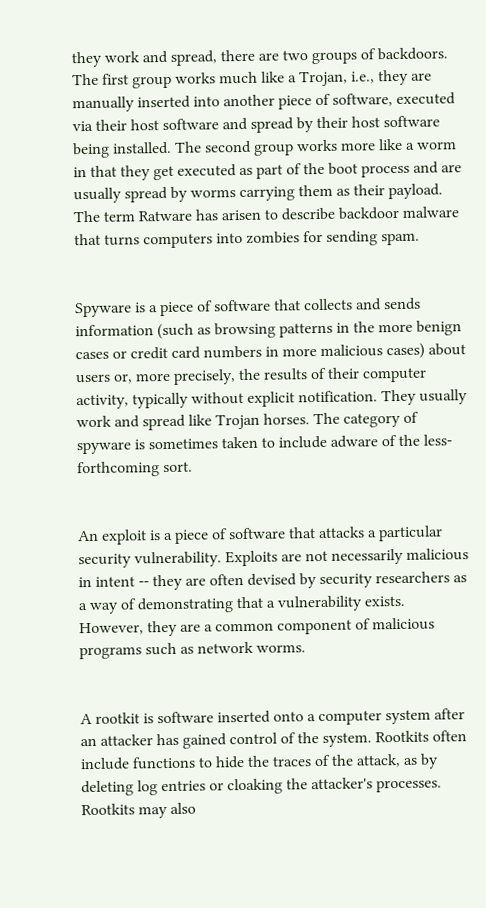they work and spread, there are two groups of backdoors. The first group works much like a Trojan, i.e., they are manually inserted into another piece of software, executed via their host software and spread by their host software being installed. The second group works more like a worm in that they get executed as part of the boot process and are usually spread by worms carrying them as their payload. The term Ratware has arisen to describe backdoor malware that turns computers into zombies for sending spam.


Spyware is a piece of software that collects and sends information (such as browsing patterns in the more benign cases or credit card numbers in more malicious cases) about users or, more precisely, the results of their computer activity, typically without explicit notification. They usually work and spread like Trojan horses. The category of spyware is sometimes taken to include adware of the less-forthcoming sort.


An exploit is a piece of software that attacks a particular security vulnerability. Exploits are not necessarily malicious in intent -- they are often devised by security researchers as a way of demonstrating that a vulnerability exists. However, they are a common component of malicious programs such as network worms.


A rootkit is software inserted onto a computer system after an attacker has gained control of the system. Rootkits often include functions to hide the traces of the attack, as by deleting log entries or cloaking the attacker's processes. Rootkits may also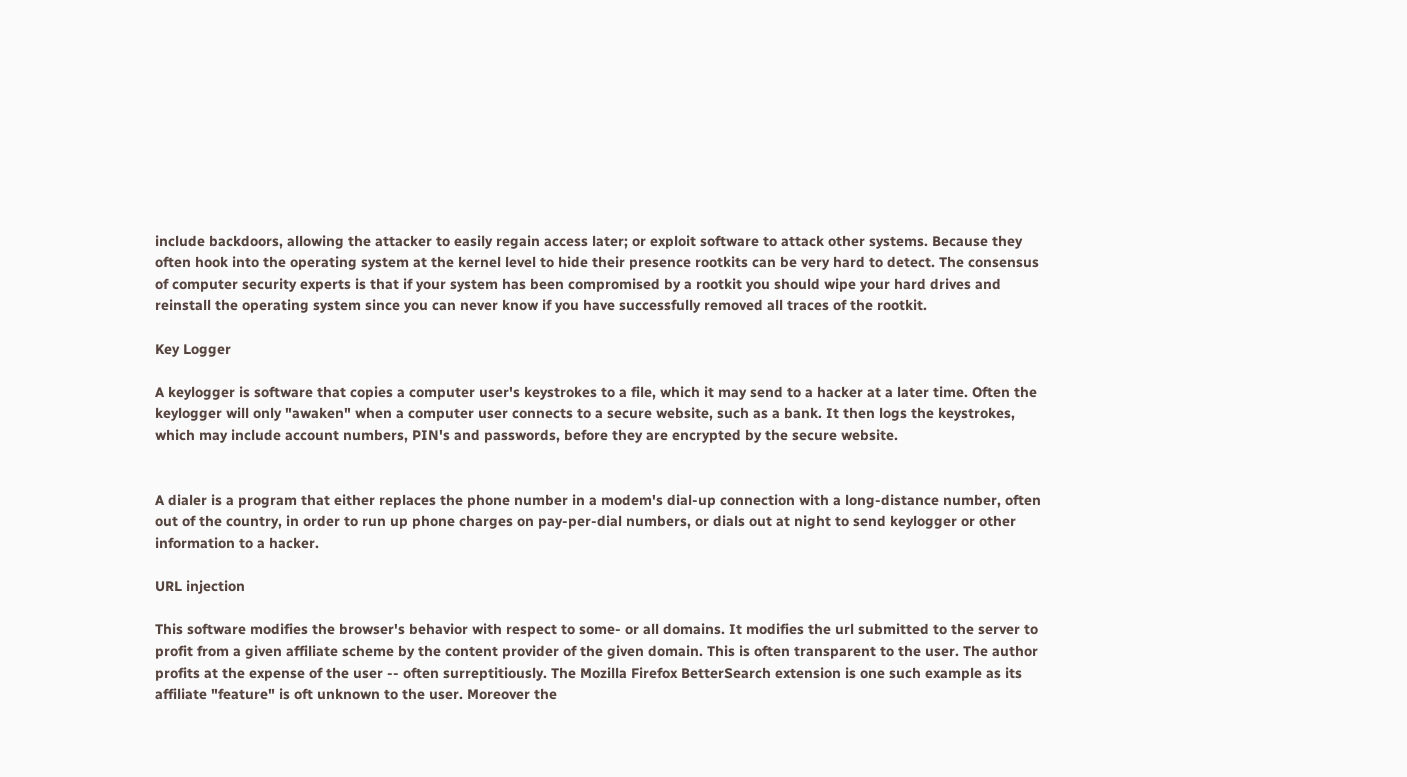include backdoors, allowing the attacker to easily regain access later; or exploit software to attack other systems. Because they often hook into the operating system at the kernel level to hide their presence rootkits can be very hard to detect. The consensus of computer security experts is that if your system has been compromised by a rootkit you should wipe your hard drives and reinstall the operating system since you can never know if you have successfully removed all traces of the rootkit.

Key Logger

A keylogger is software that copies a computer user's keystrokes to a file, which it may send to a hacker at a later time. Often the keylogger will only "awaken" when a computer user connects to a secure website, such as a bank. It then logs the keystrokes, which may include account numbers, PIN's and passwords, before they are encrypted by the secure website.


A dialer is a program that either replaces the phone number in a modem's dial-up connection with a long-distance number, often out of the country, in order to run up phone charges on pay-per-dial numbers, or dials out at night to send keylogger or other information to a hacker.

URL injection

This software modifies the browser's behavior with respect to some- or all domains. It modifies the url submitted to the server to profit from a given affiliate scheme by the content provider of the given domain. This is often transparent to the user. The author profits at the expense of the user -- often surreptitiously. The Mozilla Firefox BetterSearch extension is one such example as its affiliate "feature" is oft unknown to the user. Moreover the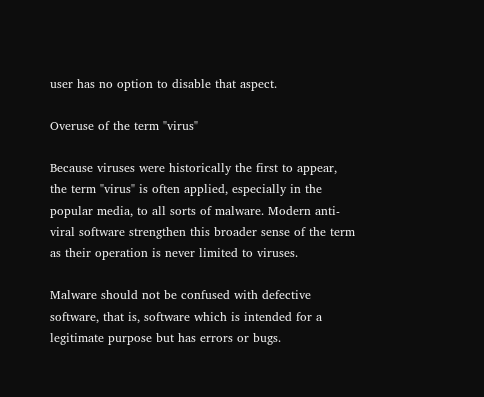user has no option to disable that aspect.

Overuse of the term "virus"

Because viruses were historically the first to appear, the term "virus" is often applied, especially in the popular media, to all sorts of malware. Modern anti-viral software strengthen this broader sense of the term as their operation is never limited to viruses.

Malware should not be confused with defective software, that is, software which is intended for a legitimate purpose but has errors or bugs.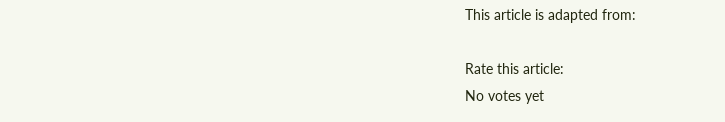This article is adapted from:

Rate this article:
No votes yet